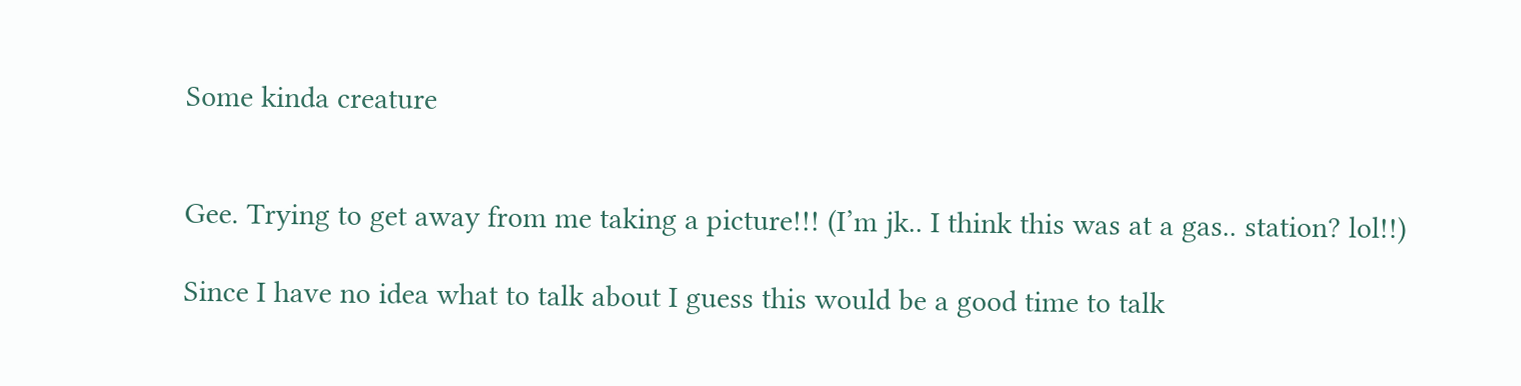Some kinda creature


Gee. Trying to get away from me taking a picture!!! (I’m jk.. I think this was at a gas.. station? lol!!)

Since I have no idea what to talk about I guess this would be a good time to talk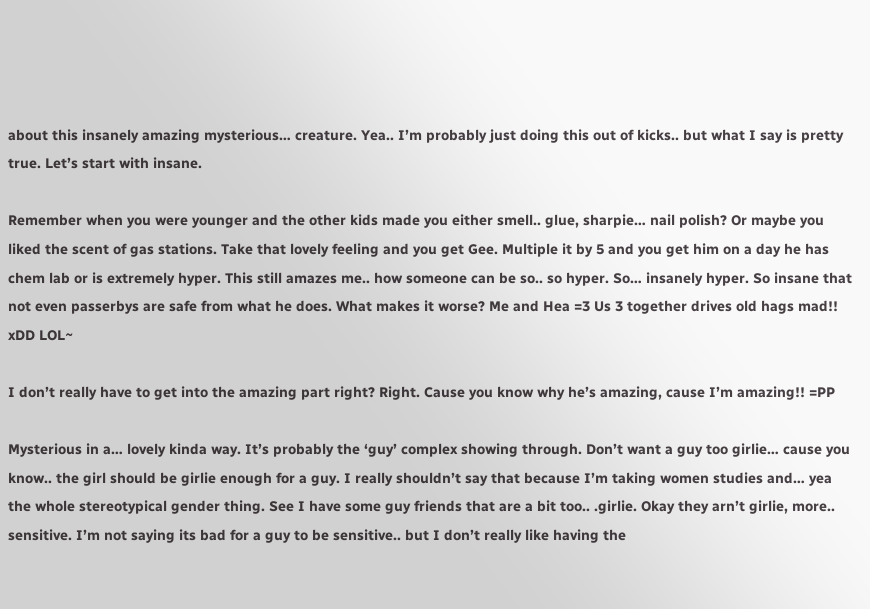about this insanely amazing mysterious… creature. Yea.. I’m probably just doing this out of kicks.. but what I say is pretty true. Let’s start with insane.

Remember when you were younger and the other kids made you either smell.. glue, sharpie… nail polish? Or maybe you liked the scent of gas stations. Take that lovely feeling and you get Gee. Multiple it by 5 and you get him on a day he has chem lab or is extremely hyper. This still amazes me.. how someone can be so.. so hyper. So… insanely hyper. So insane that not even passerbys are safe from what he does. What makes it worse? Me and Hea =3 Us 3 together drives old hags mad!! xDD LOL~

I don’t really have to get into the amazing part right? Right. Cause you know why he’s amazing, cause I’m amazing!! =PP

Mysterious in a… lovely kinda way. It’s probably the ‘guy’ complex showing through. Don’t want a guy too girlie… cause you know.. the girl should be girlie enough for a guy. I really shouldn’t say that because I’m taking women studies and… yea the whole stereotypical gender thing. See I have some guy friends that are a bit too.. .girlie. Okay they arn’t girlie, more.. sensitive. I’m not saying its bad for a guy to be sensitive.. but I don’t really like having the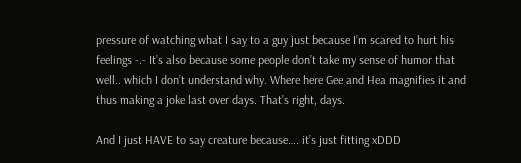pressure of watching what I say to a guy just because I’m scared to hurt his feelings -.- It’s also because some people don’t take my sense of humor that well.. which I don’t understand why. Where here Gee and Hea magnifies it and thus making a joke last over days. That’s right, days.

And I just HAVE to say creature because…. it’s just fitting xDDD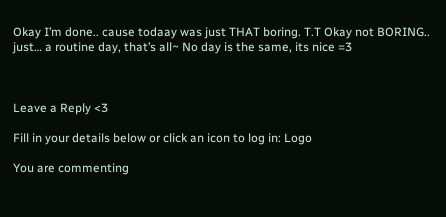Okay I’m done.. cause todaay was just THAT boring. T.T Okay not BORING.. just… a routine day, that’s all~ No day is the same, its nice =3



Leave a Reply <3

Fill in your details below or click an icon to log in: Logo

You are commenting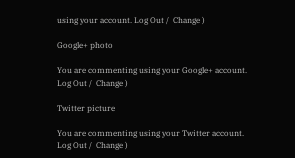using your account. Log Out /  Change )

Google+ photo

You are commenting using your Google+ account. Log Out /  Change )

Twitter picture

You are commenting using your Twitter account. Log Out /  Change )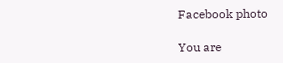Facebook photo

You are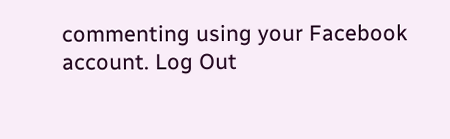commenting using your Facebook account. Log Out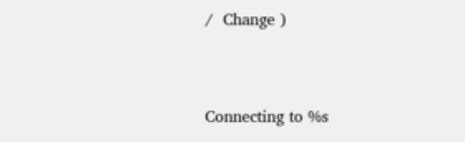/  Change )


Connecting to %s